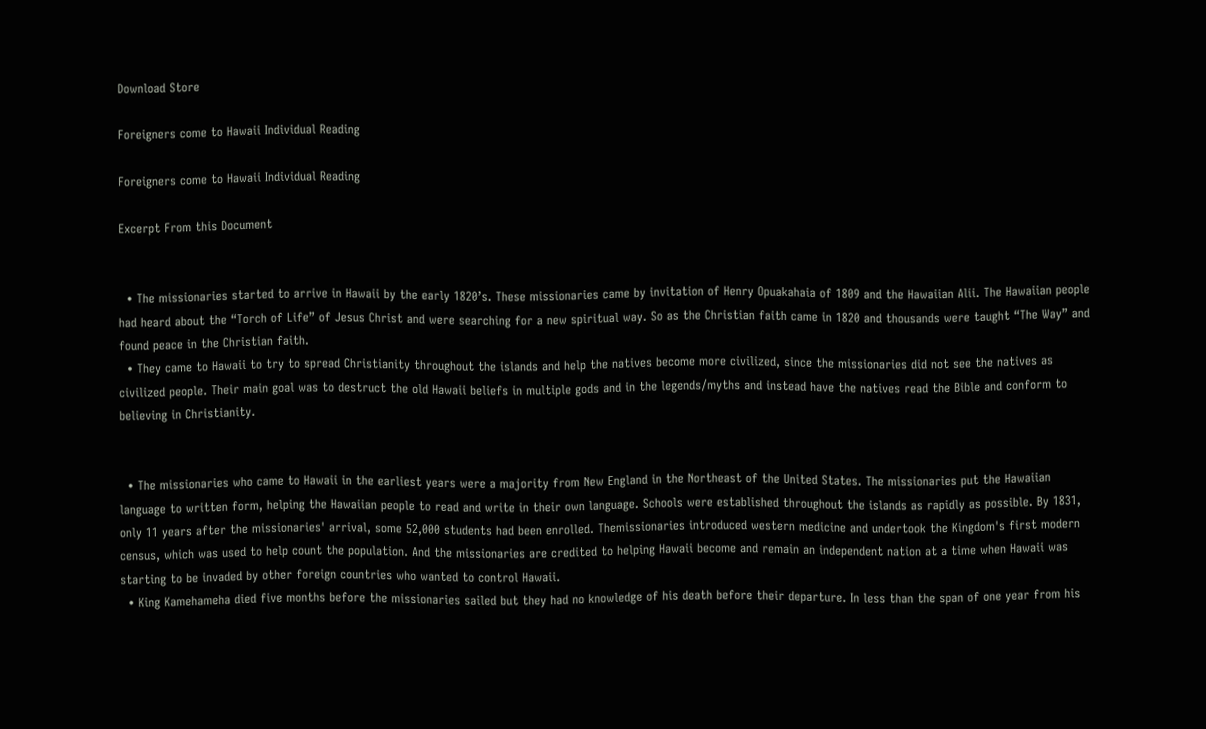Download Store

Foreigners come to Hawaii Individual Reading

Foreigners come to Hawaii Individual Reading

Excerpt From this Document


  • The missionaries started to arrive in Hawaii by the early 1820’s. These missionaries came by invitation of Henry Opuakahaia of 1809 and the Hawaiian Alii. The Hawaiian people had heard about the “Torch of Life” of Jesus Christ and were searching for a new spiritual way. So as the Christian faith came in 1820 and thousands were taught “The Way” and found peace in the Christian faith.
  • They came to Hawaii to try to spread Christianity throughout the islands and help the natives become more civilized, since the missionaries did not see the natives as civilized people. Their main goal was to destruct the old Hawaii beliefs in multiple gods and in the legends/myths and instead have the natives read the Bible and conform to believing in Christianity.


  • The missionaries who came to Hawaii in the earliest years were a majority from New England in the Northeast of the United States. The missionaries put the Hawaiian language to written form, helping the Hawaiian people to read and write in their own language. Schools were established throughout the islands as rapidly as possible. By 1831, only 11 years after the missionaries' arrival, some 52,000 students had been enrolled. Themissionaries introduced western medicine and undertook the Kingdom's first modern census, which was used to help count the population. And the missionaries are credited to helping Hawaii become and remain an independent nation at a time when Hawaii was starting to be invaded by other foreign countries who wanted to control Hawaii.
  • King Kamehameha died five months before the missionaries sailed but they had no knowledge of his death before their departure. In less than the span of one year from his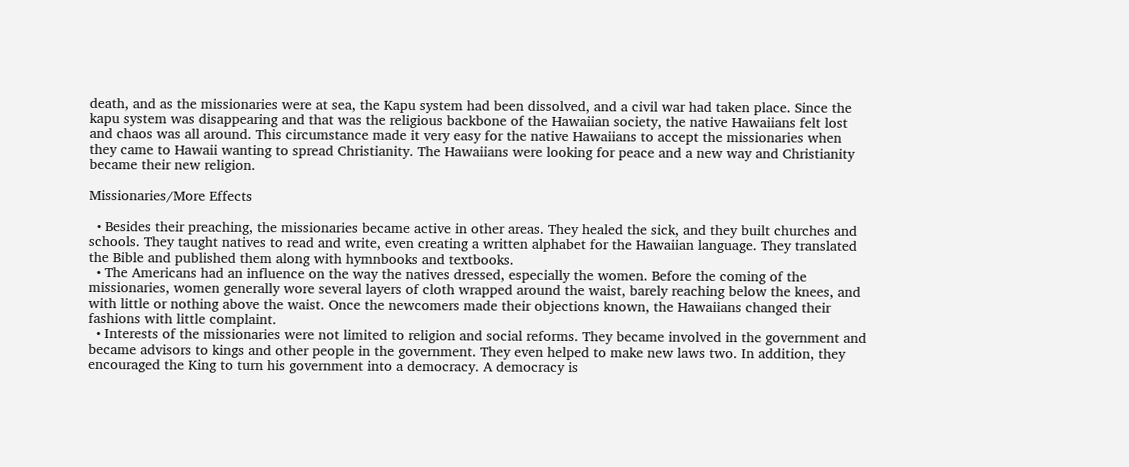death, and as the missionaries were at sea, the Kapu system had been dissolved, and a civil war had taken place. Since the kapu system was disappearing and that was the religious backbone of the Hawaiian society, the native Hawaiians felt lost and chaos was all around. This circumstance made it very easy for the native Hawaiians to accept the missionaries when they came to Hawaii wanting to spread Christianity. The Hawaiians were looking for peace and a new way and Christianity became their new religion.

Missionaries/More Effects

  • Besides their preaching, the missionaries became active in other areas. They healed the sick, and they built churches and schools. They taught natives to read and write, even creating a written alphabet for the Hawaiian language. They translated the Bible and published them along with hymnbooks and textbooks.
  • The Americans had an influence on the way the natives dressed, especially the women. Before the coming of the missionaries, women generally wore several layers of cloth wrapped around the waist, barely reaching below the knees, and with little or nothing above the waist. Once the newcomers made their objections known, the Hawaiians changed their fashions with little complaint.
  • Interests of the missionaries were not limited to religion and social reforms. They became involved in the government and became advisors to kings and other people in the government. They even helped to make new laws two. In addition, they encouraged the King to turn his government into a democracy. A democracy is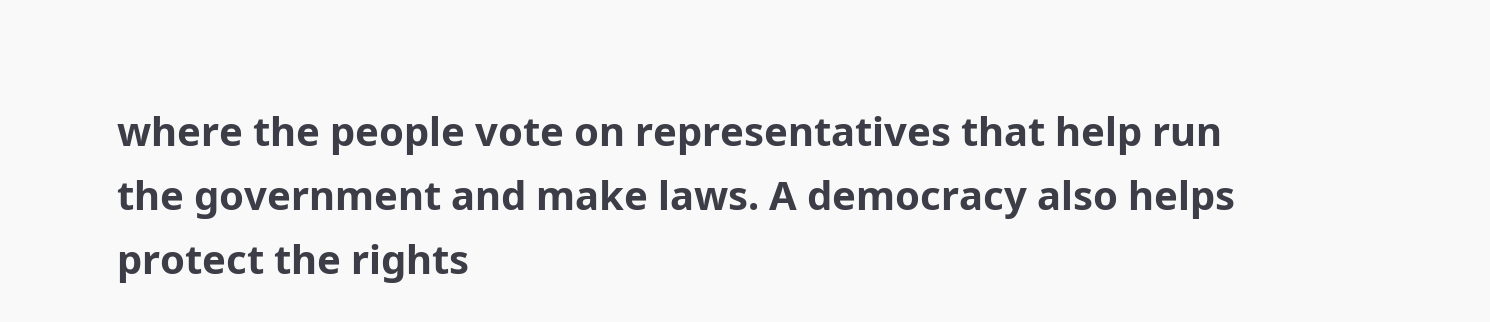where the people vote on representatives that help run the government and make laws. A democracy also helps protect the rights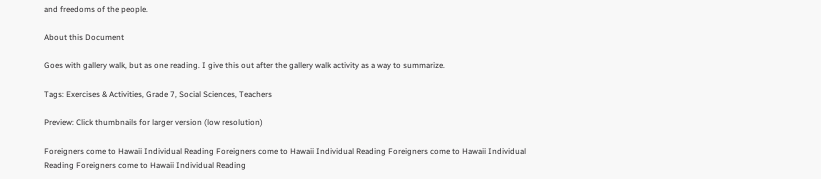and freedoms of the people.

About this Document

Goes with gallery walk, but as one reading. I give this out after the gallery walk activity as a way to summarize.

Tags: Exercises & Activities, Grade 7, Social Sciences, Teachers

Preview: Click thumbnails for larger version (low resolution)

Foreigners come to Hawaii Individual Reading Foreigners come to Hawaii Individual Reading Foreigners come to Hawaii Individual Reading Foreigners come to Hawaii Individual Reading